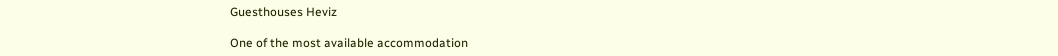Guesthouses Heviz

One of the most available accommodation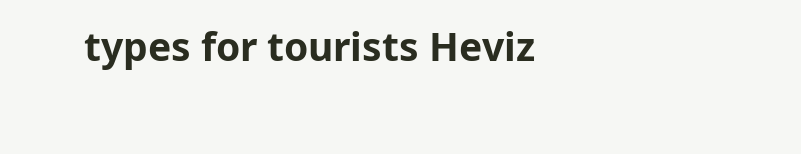types for tourists Heviz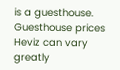is a guesthouse. Guesthouse prices Heviz can vary greatly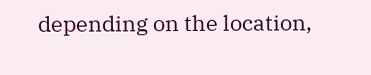depending on the location,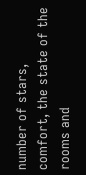number of stars, comfort, the state of the rooms and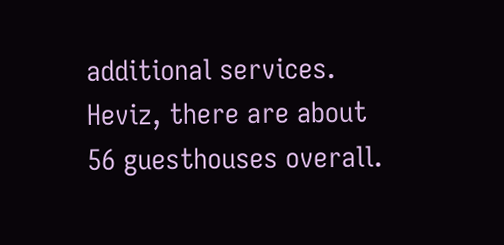additional services. Heviz, there are about 56 guesthouses overall.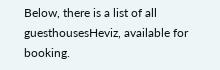Below, there is a list of all guesthousesHeviz, available for booking.